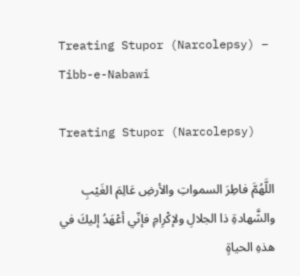Treating Stupor (Narcolepsy) – Tibb-e-Nabawi

Treating Stupor (Narcolepsy)

اللَّهُمَّ فاطِرَ السمواتِ والأرضِ عَالِمَ الغَيْبِ والشَّهادةِ ذا الجلالِ ولإكْرِامِ فإنّي أعْهَدُ إليكَ في هذهِ الحياةٍ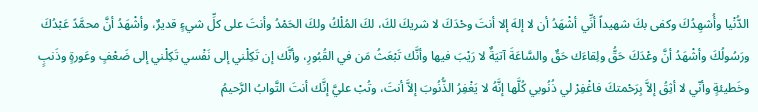الدُّنْيا وأُشهِدُكَ وكفى بكَ شهيداً أنِّي أشْهَدُ أن لا إلهَ إلا أنتَ وحْدَكَ لا شريكَ لكَ، لكَ المُلْكُ ولكَ الحَمْدُ وأنتَ على كلِّ شيءٍ قديرٌ، وأشْهَدُ أنَّ محمَّدً عَبْدُكَ ورَسُولُكَ وأشْهَدُ أنَّ وعْدَكَ حَقُّ ولِقاءَك حَقٌ والسَّاعَةَ آتيَةٌ لا رَيْبَ فيها وأنَّك تَبْعَثُ مَن في القُبُورِ، وأنَّك إن تَكِلْني إلى نَفْسي تَكِلْني إلى ضَعْفٍ وعَورةٍ وذَنبٍ وخَطيئةٍ وأنّي لا أثِقُ إلاَّ بِرَحْمتكَ فاغْفِرْ لي ذُنُوبي كُلَّها إنَّهُ لا يَغْفِرُ الذُّنُوبَ إلاَّ أنتَ، وتُبْ عليَّ إنَّك أنتَ التَّوابُ الرَّحيمُ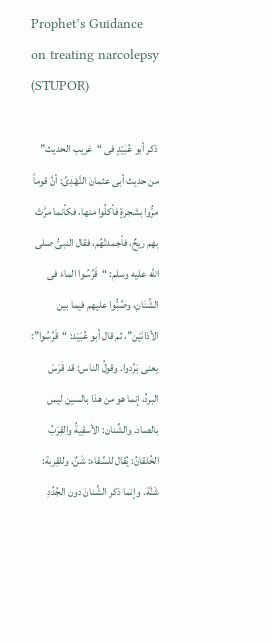Prophet’s Guidance on treating narcolepsy (STUPOR)

ذكر أبو عُبَيْدٍ فى “غريب الحديث” من حديث أبى عثمانَ النَّهْدِىِّ: أنَّ قوماً مرُّوا بشجرةٍ فأكلُوا منها، فكأنما مرَّتْ بهم ريحٌ، فأجمدتْهُم، فقال النبىُّ صلى الله عليه وسلم: “قَرِّسُوا الماءَ فى الشِّنَانِ، وصُبُّوا عليهم فيما بين الأذانَيْن”، ثم قال أبو عُبَيْد: “قَرِّسُوا”: يعنى بَرِّدوا. وقولُ الناس: قد قَرَسَ البردُ، إنما هو من هذا بالسين ليس بالصاد. والشِّنان: الأسقِيةُ والقِرَبُ الخُلقانُ: يُقال للسِّقاء: شَنٌ، وللقِربة: شَنَّة. وإنما ذكر الشِّنانَ دون الجُدُدِ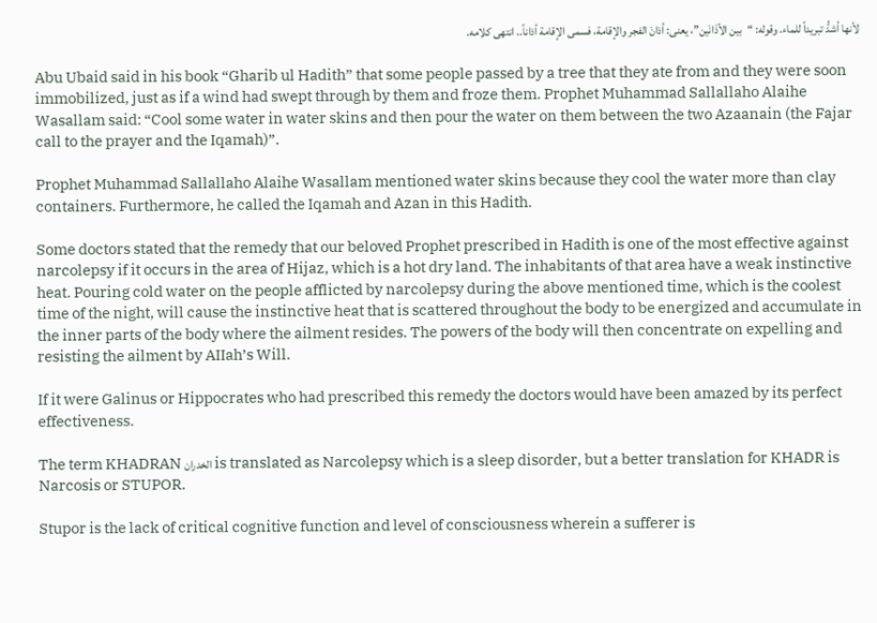لأنها أشدُّ تبريداً للماء. وقوله: “بين الأذَانَين”، يعنى: أذانَ الفجر والإقامة، فسمى الإقامة أذاناً.. انتهى كلامه.

Abu Ubaid said in his book “Gharib ul Hadith” that some people passed by a tree that they ate from and they were soon immobilized, just as if a wind had swept through by them and froze them. Prophet Muhammad Sallallaho Alaihe Wasallam said: “Cool some water in water skins and then pour the water on them between the two Azaanain (the Fajar call to the prayer and the Iqamah)”.

Prophet Muhammad Sallallaho Alaihe Wasallam mentioned water skins because they cool the water more than clay containers. Furthermore, he called the Iqamah and Azan in this Hadith.

Some doctors stated that the remedy that our beloved Prophet prescribed in Hadith is one of the most effective against narcolepsy if it occurs in the area of Hijaz, which is a hot dry land. The inhabitants of that area have a weak instinctive heat. Pouring cold water on the people afflicted by narcolepsy during the above mentioned time, which is the coolest time of the night, will cause the instinctive heat that is scattered throughout the body to be energized and accumulate in the inner parts of the body where the ailment resides. The powers of the body will then concentrate on expelling and resisting the ailment by AIIah’s Will.

If it were Galinus or Hippocrates who had prescribed this remedy the doctors would have been amazed by its perfect effectiveness.

The term KHADRAN الخدران is translated as Narcolepsy which is a sleep disorder, but a better translation for KHADR is Narcosis or STUPOR.

Stupor is the lack of critical cognitive function and level of consciousness wherein a sufferer is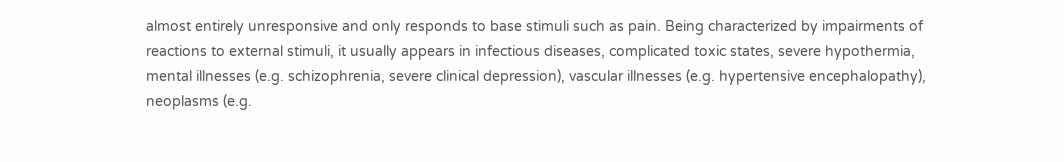almost entirely unresponsive and only responds to base stimuli such as pain. Being characterized by impairments of reactions to external stimuli, it usually appears in infectious diseases, complicated toxic states, severe hypothermia, mental illnesses (e.g. schizophrenia, severe clinical depression), vascular illnesses (e.g. hypertensive encephalopathy), neoplasms (e.g.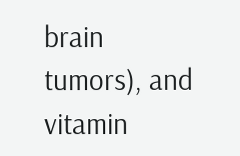brain tumors), and vitamin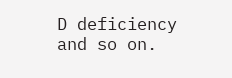D deficiency and so on.